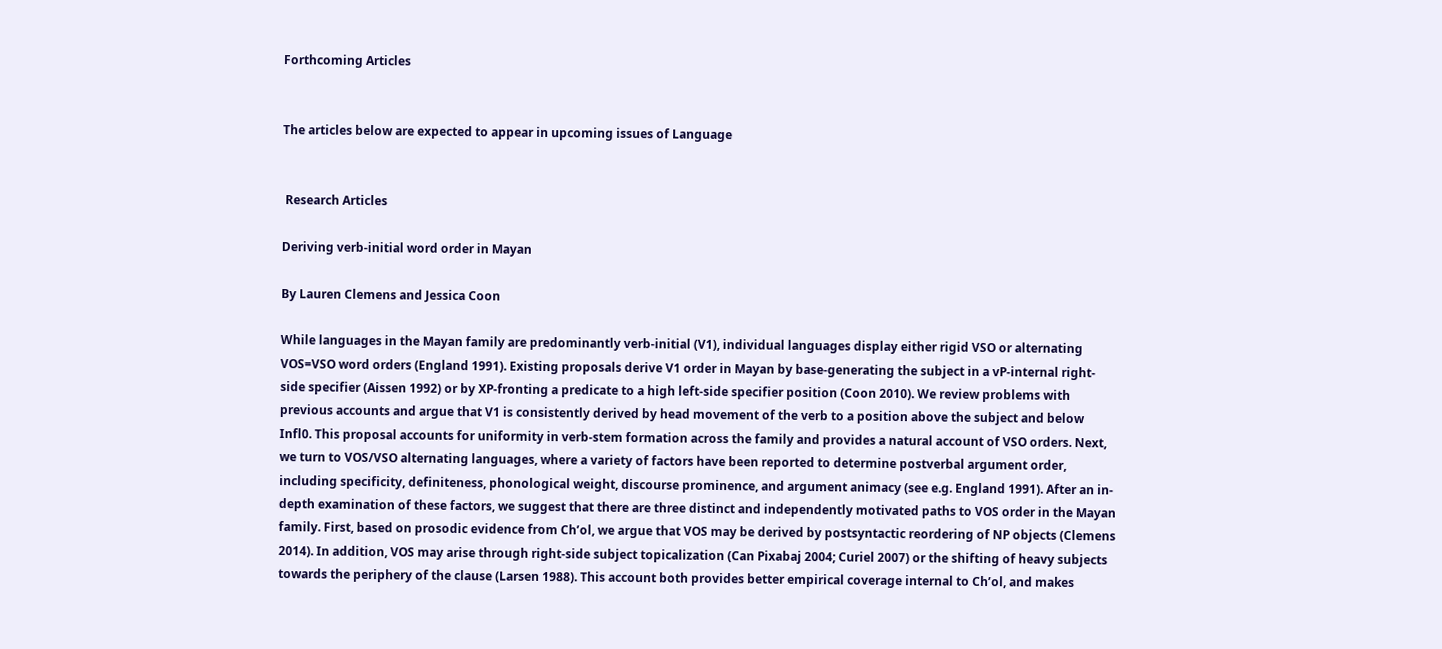Forthcoming Articles


The articles below are expected to appear in upcoming issues of Language


 Research Articles

Deriving verb-initial word order in Mayan

By Lauren Clemens and Jessica Coon

While languages in the Mayan family are predominantly verb-initial (V1), individual languages display either rigid VSO or alternating VOS=VSO word orders (England 1991). Existing proposals derive V1 order in Mayan by base-generating the subject in a vP-internal right-side specifier (Aissen 1992) or by XP-fronting a predicate to a high left-side specifier position (Coon 2010). We review problems with previous accounts and argue that V1 is consistently derived by head movement of the verb to a position above the subject and below Infl0. This proposal accounts for uniformity in verb-stem formation across the family and provides a natural account of VSO orders. Next, we turn to VOS/VSO alternating languages, where a variety of factors have been reported to determine postverbal argument order, including specificity, definiteness, phonological weight, discourse prominence, and argument animacy (see e.g. England 1991). After an in-depth examination of these factors, we suggest that there are three distinct and independently motivated paths to VOS order in the Mayan family. First, based on prosodic evidence from Ch’ol, we argue that VOS may be derived by postsyntactic reordering of NP objects (Clemens 2014). In addition, VOS may arise through right-side subject topicalization (Can Pixabaj 2004; Curiel 2007) or the shifting of heavy subjects towards the periphery of the clause (Larsen 1988). This account both provides better empirical coverage internal to Ch’ol, and makes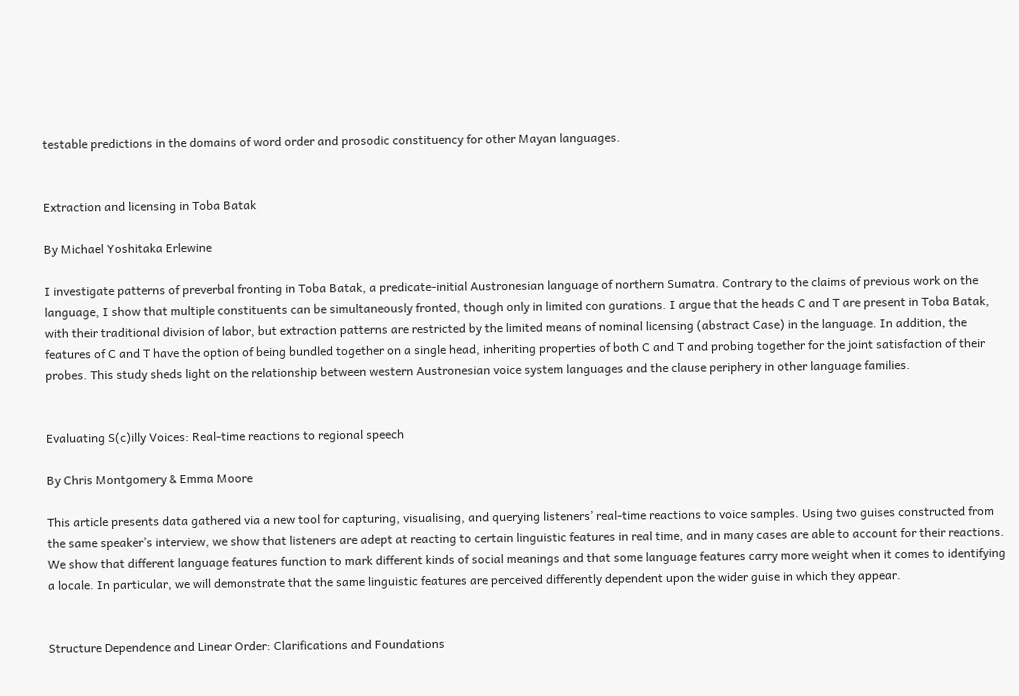testable predictions in the domains of word order and prosodic constituency for other Mayan languages.


Extraction and licensing in Toba Batak

By Michael Yoshitaka Erlewine

I investigate patterns of preverbal fronting in Toba Batak, a predicate-initial Austronesian language of northern Sumatra. Contrary to the claims of previous work on the language, I show that multiple constituents can be simultaneously fronted, though only in limited con gurations. I argue that the heads C and T are present in Toba Batak, with their traditional division of labor, but extraction patterns are restricted by the limited means of nominal licensing (abstract Case) in the language. In addition, the features of C and T have the option of being bundled together on a single head, inheriting properties of both C and T and probing together for the joint satisfaction of their probes. This study sheds light on the relationship between western Austronesian voice system languages and the clause periphery in other language families.


Evaluating S(c)illy Voices: Real-time reactions to regional speech

By Chris Montgomery & Emma Moore

This article presents data gathered via a new tool for capturing, visualising, and querying listeners’ real-time reactions to voice samples. Using two guises constructed from the same speaker’s interview, we show that listeners are adept at reacting to certain linguistic features in real time, and in many cases are able to account for their reactions. We show that different language features function to mark different kinds of social meanings and that some language features carry more weight when it comes to identifying a locale. In particular, we will demonstrate that the same linguistic features are perceived differently dependent upon the wider guise in which they appear.


Structure Dependence and Linear Order: Clarifications and Foundations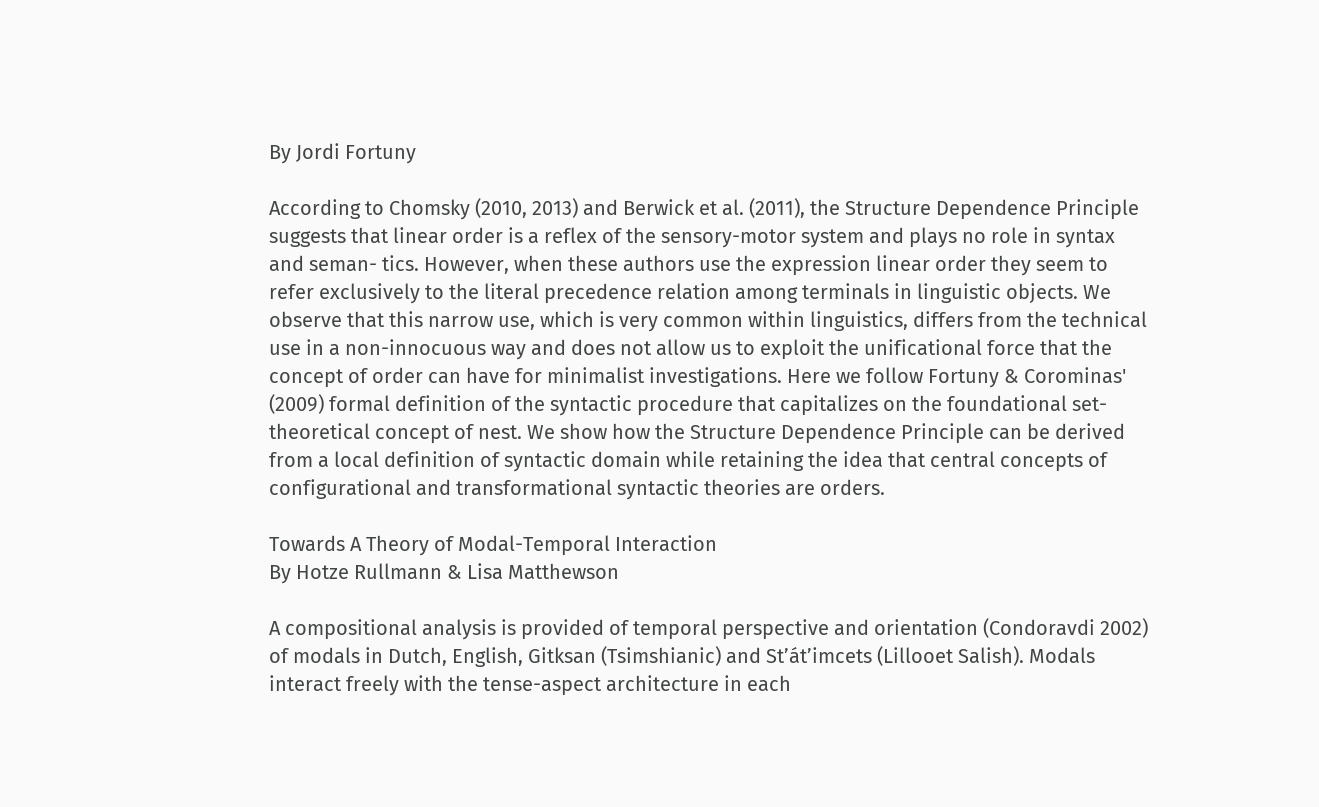By Jordi Fortuny

According to Chomsky (2010, 2013) and Berwick et al. (2011), the Structure Dependence Principle suggests that linear order is a reflex of the sensory-motor system and plays no role in syntax and seman- tics. However, when these authors use the expression linear order they seem to refer exclusively to the literal precedence relation among terminals in linguistic objects. We observe that this narrow use, which is very common within linguistics, differs from the technical use in a non-innocuous way and does not allow us to exploit the unificational force that the concept of order can have for minimalist investigations. Here we follow Fortuny & Corominas' (2009) formal definition of the syntactic procedure that capitalizes on the foundational set-theoretical concept of nest. We show how the Structure Dependence Principle can be derived from a local definition of syntactic domain while retaining the idea that central concepts of configurational and transformational syntactic theories are orders.

Towards A Theory of Modal-Temporal Interaction
By Hotze Rullmann & Lisa Matthewson

A compositional analysis is provided of temporal perspective and orientation (Condoravdi 2002) of modals in Dutch, English, Gitksan (Tsimshianic) and St’át’imcets (Lillooet Salish). Modals interact freely with the tense-aspect architecture in each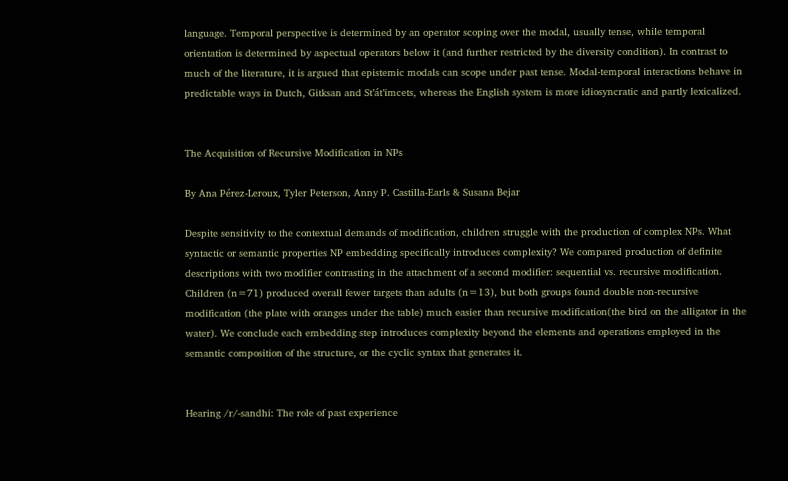language. Temporal perspective is determined by an operator scoping over the modal, usually tense, while temporal orientation is determined by aspectual operators below it (and further restricted by the diversity condition). In contrast to much of the literature, it is argued that epistemic modals can scope under past tense. Modal-temporal interactions behave in predictable ways in Dutch, Gitksan and St’át’imcets, whereas the English system is more idiosyncratic and partly lexicalized.


The Acquisition of Recursive Modification in NPs

By Ana Pérez-Leroux, Tyler Peterson, Anny P. Castilla-Earls & Susana Bejar

Despite sensitivity to the contextual demands of modification, children struggle with the production of complex NPs. What syntactic or semantic properties NP embedding specifically introduces complexity? We compared production of definite descriptions with two modifier contrasting in the attachment of a second modifier: sequential vs. recursive modification. Children (n=71) produced overall fewer targets than adults (n=13), but both groups found double non-recursive modification (the plate with oranges under the table) much easier than recursive modification(the bird on the alligator in the water). We conclude each embedding step introduces complexity beyond the elements and operations employed in the  semantic composition of the structure, or the cyclic syntax that generates it.


Hearing /r/-sandhi: The role of past experience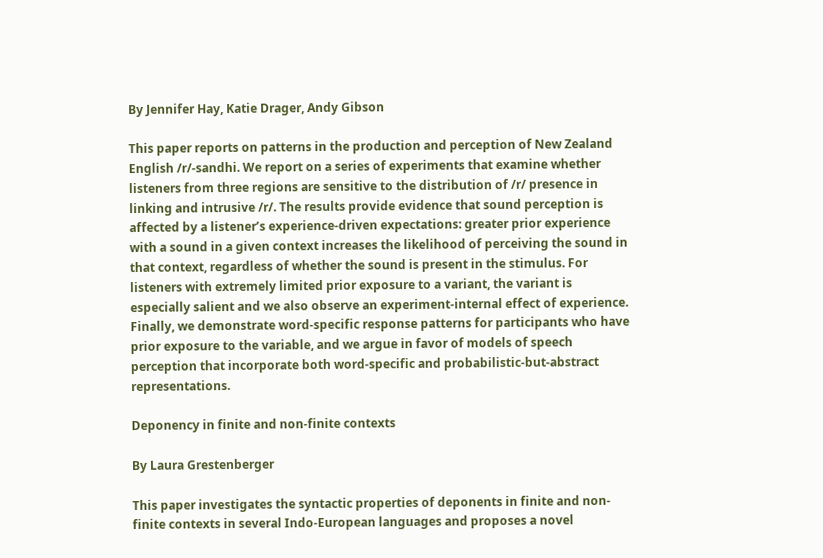By Jennifer Hay, Katie Drager, Andy Gibson

This paper reports on patterns in the production and perception of New Zealand English /r/-sandhi. We report on a series of experiments that examine whether listeners from three regions are sensitive to the distribution of /r/ presence in linking and intrusive /r/. The results provide evidence that sound perception is affected by a listener’s experience-driven expectations: greater prior experience with a sound in a given context increases the likelihood of perceiving the sound in that context, regardless of whether the sound is present in the stimulus. For listeners with extremely limited prior exposure to a variant, the variant is especially salient and we also observe an experiment-internal effect of experience. Finally, we demonstrate word-specific response patterns for participants who have prior exposure to the variable, and we argue in favor of models of speech perception that incorporate both word-specific and probabilistic-but-abstract representations.

Deponency in finite and non-finite contexts

By Laura Grestenberger

This paper investigates the syntactic properties of deponents in finite and non-finite contexts in several Indo-European languages and proposes a novel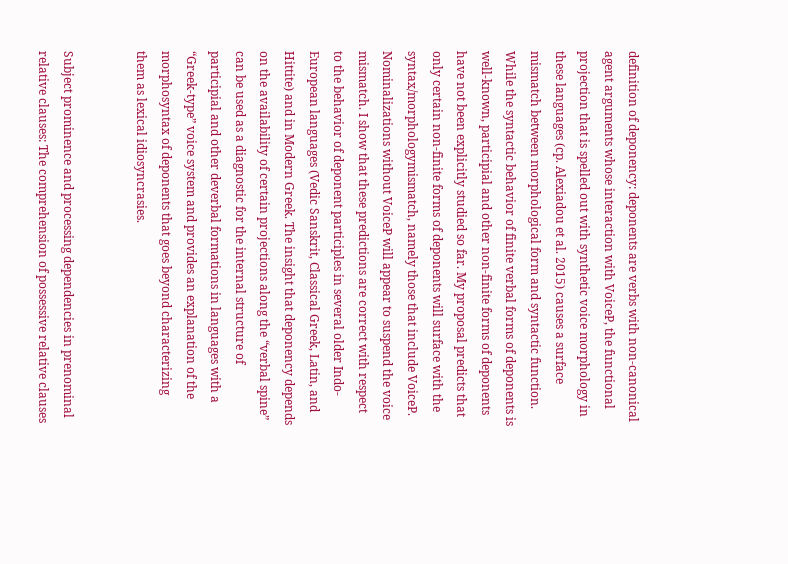definition of deponency: deponents are verbs with non-canonical agent arguments whose interaction with VoiceP, the functional projection that is spelled out with synthetic voice morphology in these languages (cp. Alexiadou et al. 2015) causes a surface mismatch between morphological form and syntactic function. While the syntactic behavior of finite verbal forms of deponents is well-known, participial and other non-finite forms of deponents have not been explicitly studied so far. My proposal predicts that only certain non-finite forms of deponents will surface with the syntax/morphologymismatch, namely those that include VoiceP. Nominalizations without VoiceP will appear to suspend the voice mismatch. I show that these predictions are correct with respect to the behavior of deponent participles in several older Indo-European languages (Vedic Sanskrit, Classical Greek, Latin, and Hittite) and in Modern Greek. The insight that deponency depends on the availability of certain projections along the “verbal spine” can be used as a diagnostic for the internal structure of participial and other deverbal formations in languages with a “Greek-type” voice system and provides an explanation of the morphosyntax of deponents that goes beyond characterizing them as lexical idiosyncrasies.


Subject prominence and processing dependencies in prenominal relative clauses: The comprehension of possessive relative clauses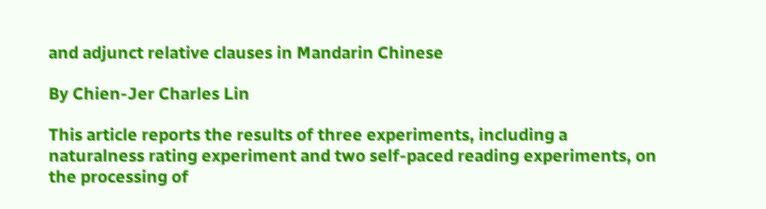and adjunct relative clauses in Mandarin Chinese

By Chien-Jer Charles Lin

This article reports the results of three experiments, including a naturalness rating experiment and two self-paced reading experiments, on the processing of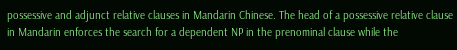possessive and adjunct relative clauses in Mandarin Chinese. The head of a possessive relative clause in Mandarin enforces the search for a dependent NP in the prenominal clause while the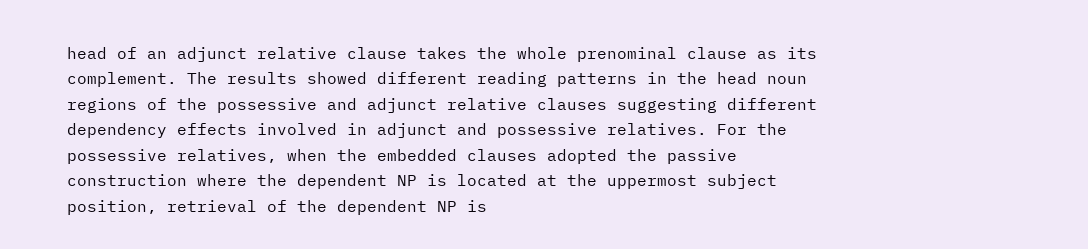head of an adjunct relative clause takes the whole prenominal clause as its complement. The results showed different reading patterns in the head noun regions of the possessive and adjunct relative clauses suggesting different dependency effects involved in adjunct and possessive relatives. For the possessive relatives, when the embedded clauses adopted the passive construction where the dependent NP is located at the uppermost subject position, retrieval of the dependent NP is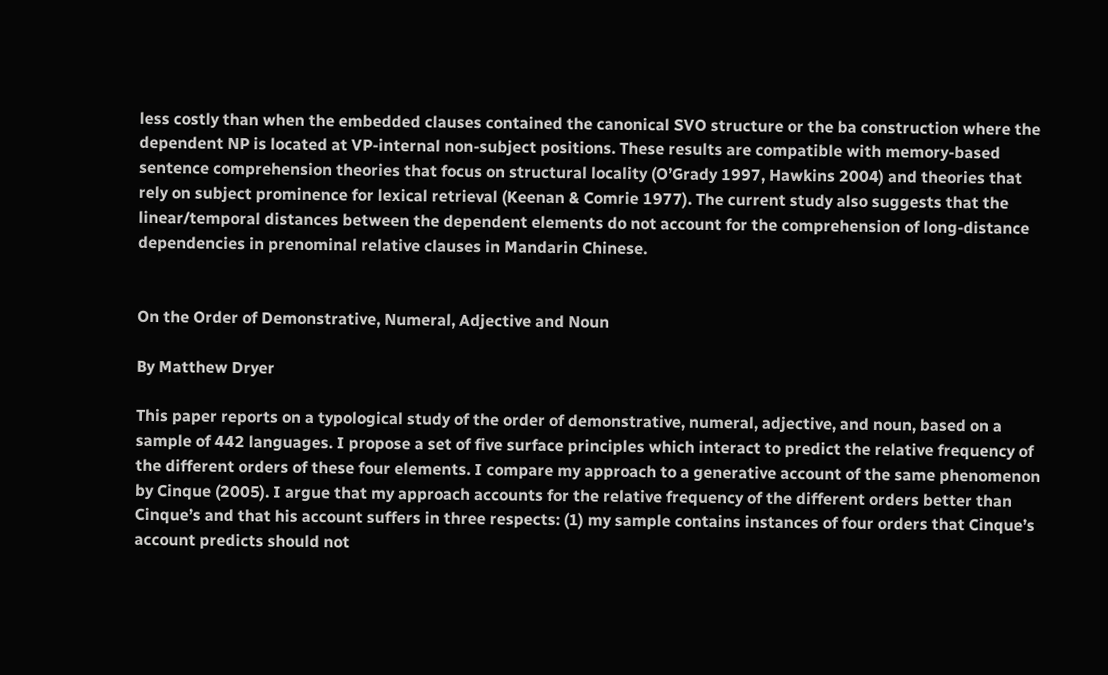less costly than when the embedded clauses contained the canonical SVO structure or the ba construction where the dependent NP is located at VP-internal non-subject positions. These results are compatible with memory-based sentence comprehension theories that focus on structural locality (O’Grady 1997, Hawkins 2004) and theories that rely on subject prominence for lexical retrieval (Keenan & Comrie 1977). The current study also suggests that the linear/temporal distances between the dependent elements do not account for the comprehension of long-distance dependencies in prenominal relative clauses in Mandarin Chinese.


On the Order of Demonstrative, Numeral, Adjective and Noun

By Matthew Dryer

This paper reports on a typological study of the order of demonstrative, numeral, adjective, and noun, based on a sample of 442 languages. I propose a set of five surface principles which interact to predict the relative frequency of the different orders of these four elements. I compare my approach to a generative account of the same phenomenon by Cinque (2005). I argue that my approach accounts for the relative frequency of the different orders better than Cinque’s and that his account suffers in three respects: (1) my sample contains instances of four orders that Cinque’s account predicts should not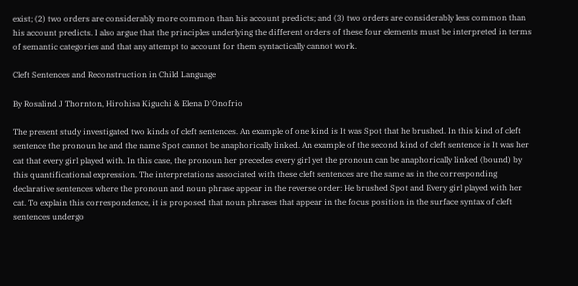exist; (2) two orders are considerably more common than his account predicts; and (3) two orders are considerably less common than his account predicts. I also argue that the principles underlying the different orders of these four elements must be interpreted in terms of semantic categories and that any attempt to account for them syntactically cannot work.

Cleft Sentences and Reconstruction in Child Language

By Rosalind J Thornton, Hirohisa Kiguchi & Elena D'Onofrio

The present study investigated two kinds of cleft sentences. An example of one kind is It was Spot that he brushed. In this kind of cleft sentence the pronoun he and the name Spot cannot be anaphorically linked. An example of the second kind of cleft sentence is It was her cat that every girl played with. In this case, the pronoun her precedes every girl yet the pronoun can be anaphorically linked (bound) by this quantificational expression. The interpretations associated with these cleft sentences are the same as in the corresponding declarative sentences where the pronoun and noun phrase appear in the reverse order: He brushed Spot and Every girl played with her cat. To explain this correspondence, it is proposed that noun phrases that appear in the focus position in the surface syntax of cleft sentences undergo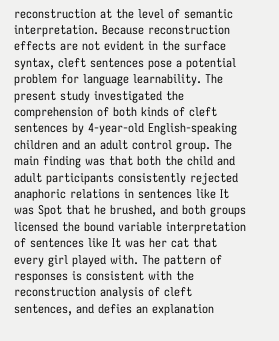reconstruction at the level of semantic interpretation. Because reconstruction effects are not evident in the surface syntax, cleft sentences pose a potential problem for language learnability. The present study investigated the comprehension of both kinds of cleft sentences by 4-year-old English-speaking children and an adult control group. The main finding was that both the child and adult participants consistently rejected anaphoric relations in sentences like It was Spot that he brushed, and both groups licensed the bound variable interpretation of sentences like It was her cat that every girl played with. The pattern of responses is consistent with the reconstruction analysis of cleft sentences, and defies an explanation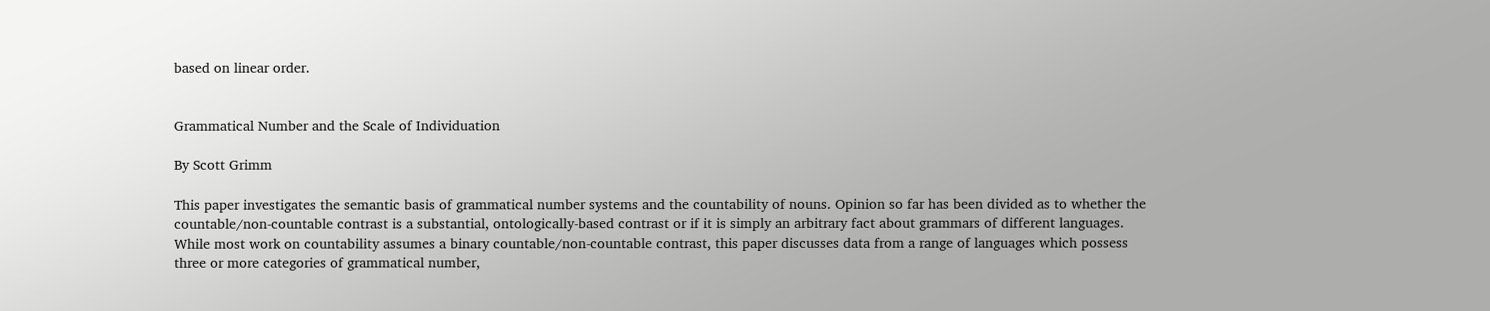based on linear order.


Grammatical Number and the Scale of Individuation

By Scott Grimm

This paper investigates the semantic basis of grammatical number systems and the countability of nouns. Opinion so far has been divided as to whether the countable/non-countable contrast is a substantial, ontologically-based contrast or if it is simply an arbitrary fact about grammars of different languages. While most work on countability assumes a binary countable/non-countable contrast, this paper discusses data from a range of languages which possess three or more categories of grammatical number,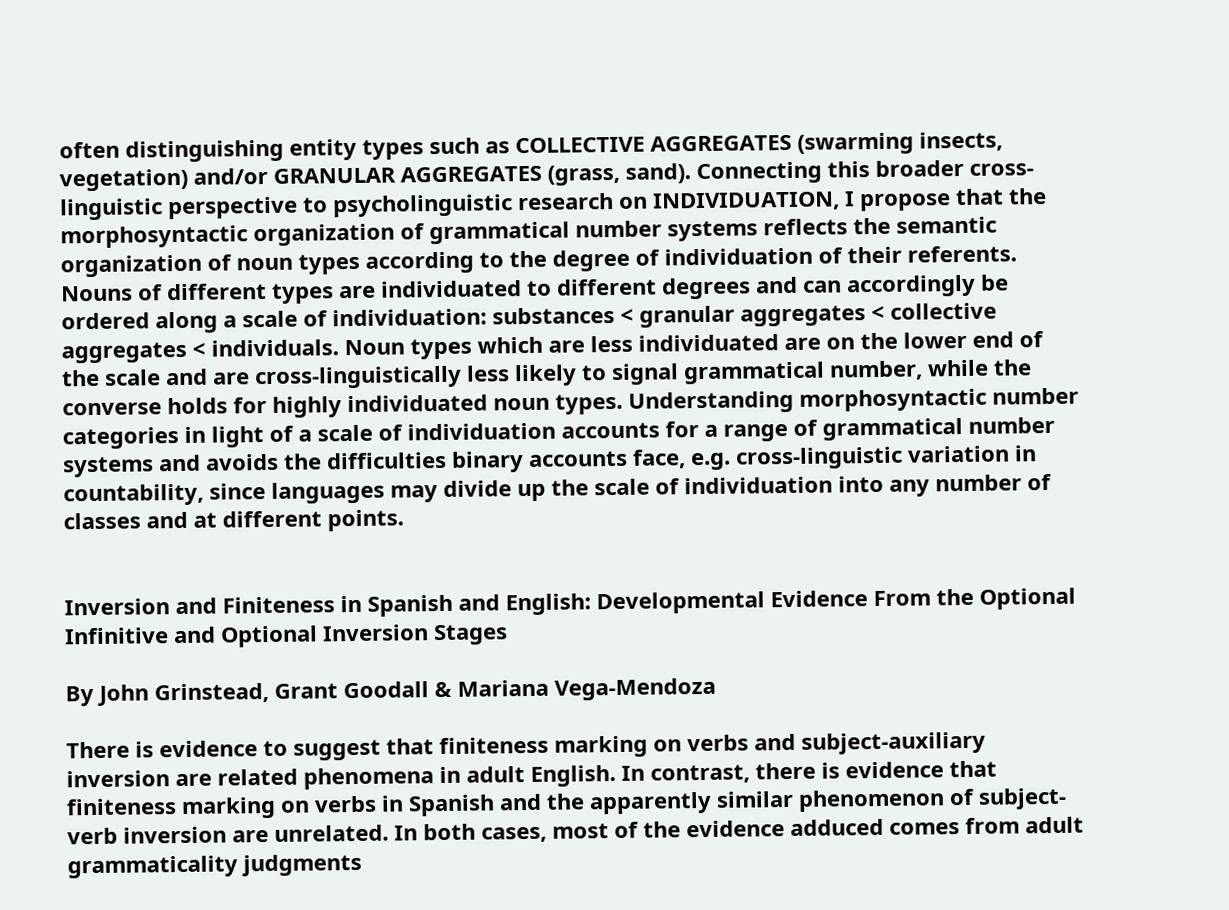often distinguishing entity types such as COLLECTIVE AGGREGATES (swarming insects, vegetation) and/or GRANULAR AGGREGATES (grass, sand). Connecting this broader cross-linguistic perspective to psycholinguistic research on INDIVIDUATION, I propose that the morphosyntactic organization of grammatical number systems reflects the semantic organization of noun types according to the degree of individuation of their referents. Nouns of different types are individuated to different degrees and can accordingly be ordered along a scale of individuation: substances < granular aggregates < collective aggregates < individuals. Noun types which are less individuated are on the lower end of the scale and are cross-linguistically less likely to signal grammatical number, while the converse holds for highly individuated noun types. Understanding morphosyntactic number categories in light of a scale of individuation accounts for a range of grammatical number systems and avoids the difficulties binary accounts face, e.g. cross-linguistic variation in countability, since languages may divide up the scale of individuation into any number of classes and at different points.


Inversion and Finiteness in Spanish and English: Developmental Evidence From the Optional Infinitive and Optional Inversion Stages

By John Grinstead, Grant Goodall & Mariana Vega-Mendoza

There is evidence to suggest that finiteness marking on verbs and subject-auxiliary inversion are related phenomena in adult English. In contrast, there is evidence that finiteness marking on verbs in Spanish and the apparently similar phenomenon of subject-verb inversion are unrelated. In both cases, most of the evidence adduced comes from adult grammaticality judgments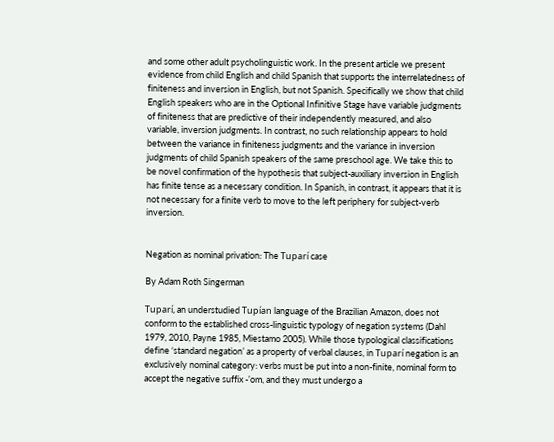and some other adult psycholinguistic work. In the present article we present evidence from child English and child Spanish that supports the interrelatedness of finiteness and inversion in English, but not Spanish. Specifically we show that child English speakers who are in the Optional Infinitive Stage have variable judgments of finiteness that are predictive of their independently measured, and also variable, inversion judgments. In contrast, no such relationship appears to hold between the variance in finiteness judgments and the variance in inversion judgments of child Spanish speakers of the same preschool age. We take this to be novel confirmation of the hypothesis that subject-auxiliary inversion in English has finite tense as a necessary condition. In Spanish, in contrast, it appears that it is not necessary for a finite verb to move to the left periphery for subject-verb inversion.


Negation as nominal privation: The Tuparí case

By Adam Roth Singerman

Tuparí, an understudied Tupían language of the Brazilian Amazon, does not conform to the established cross-linguistic typology of negation systems (Dahl 1979, 2010, Payne 1985, Miestamo 2005). While those typological classifications define ‘standard negation’ as a property of verbal clauses, in Tuparí negation is an exclusively nominal category: verbs must be put into a non-finite, nominal form to accept the negative suffix -’om, and they must undergo a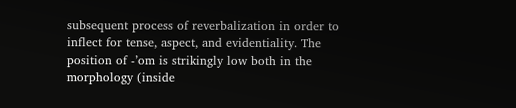subsequent process of reverbalization in order to inflect for tense, aspect, and evidentiality. The position of -’om is strikingly low both in the morphology (inside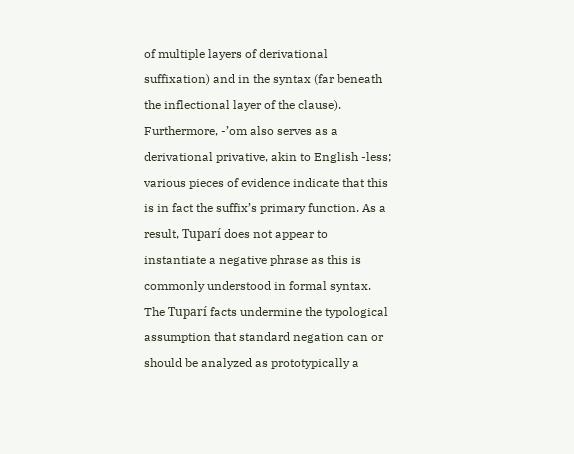of multiple layers of derivational suffixation) and in the syntax (far beneath the inflectional layer of the clause). Furthermore, -’om also serves as a derivational privative, akin to English -less; various pieces of evidence indicate that this is in fact the suffix’s primary function. As a result, Tuparí does not appear to instantiate a negative phrase as this is commonly understood in formal syntax. The Tuparí facts undermine the typological assumption that standard negation can or should be analyzed as prototypically a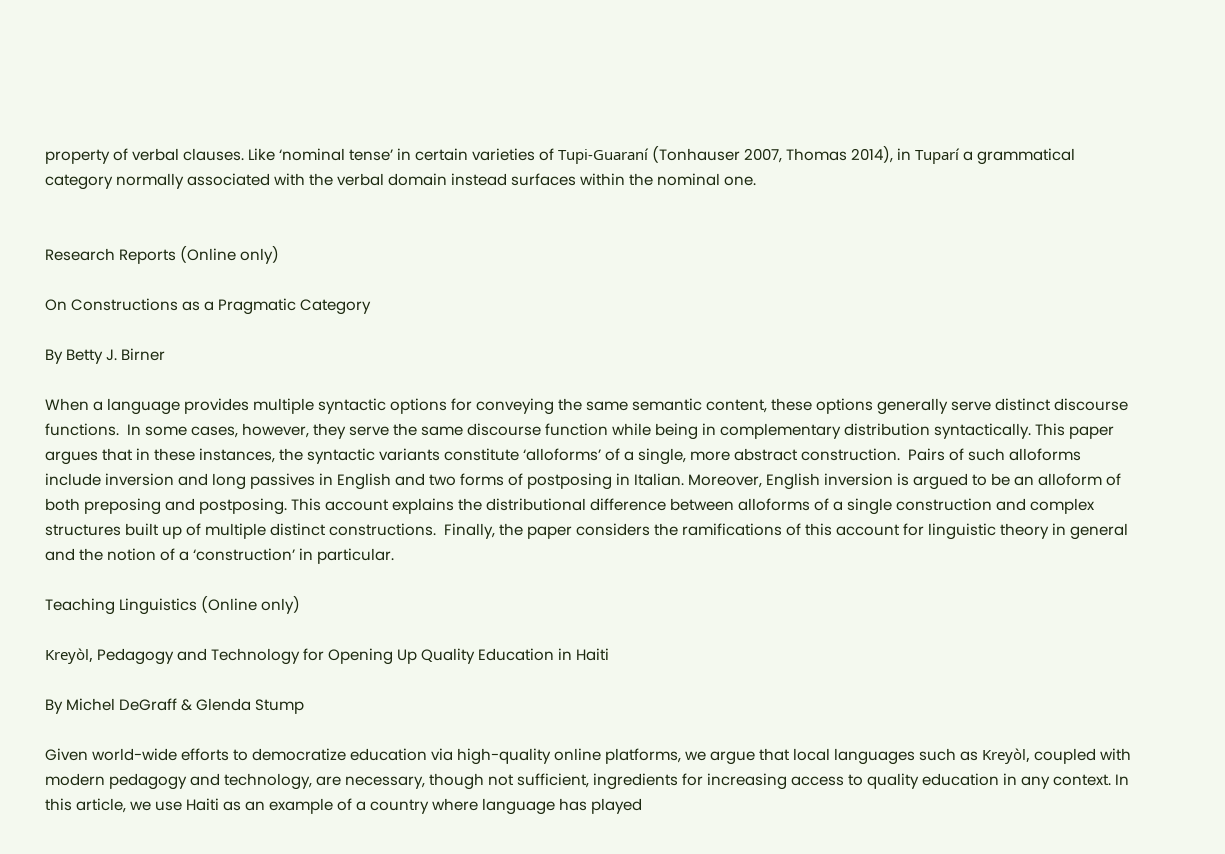property of verbal clauses. Like ‘nominal tense’ in certain varieties of Tupi-Guaraní (Tonhauser 2007, Thomas 2014), in Tuparí a grammatical category normally associated with the verbal domain instead surfaces within the nominal one.


Research Reports (Online only)

On Constructions as a Pragmatic Category

By Betty J. Birner

When a language provides multiple syntactic options for conveying the same semantic content, these options generally serve distinct discourse functions.  In some cases, however, they serve the same discourse function while being in complementary distribution syntactically. This paper argues that in these instances, the syntactic variants constitute ‘alloforms’ of a single, more abstract construction.  Pairs of such alloforms include inversion and long passives in English and two forms of postposing in Italian. Moreover, English inversion is argued to be an alloform of both preposing and postposing. This account explains the distributional difference between alloforms of a single construction and complex structures built up of multiple distinct constructions.  Finally, the paper considers the ramifications of this account for linguistic theory in general and the notion of a ‘construction’ in particular.

Teaching Linguistics (Online only)

Kreyòl, Pedagogy and Technology for Opening Up Quality Education in Haiti

By Michel DeGraff & Glenda Stump

Given world-wide efforts to democratize education via high-quality online platforms, we argue that local languages such as Kreyòl, coupled with modern pedagogy and technology, are necessary, though not sufficient, ingredients for increasing access to quality education in any context. In this article, we use Haiti as an example of a country where language has played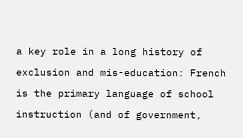a key role in a long history of exclusion and mis-education: French is the primary language of school instruction (and of government,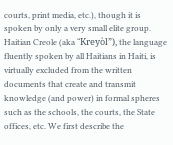courts, print media, etc.), though it is spoken by only a very small elite group. Haitian Creole (aka “Kreyòl”), the language fluently spoken by all Haitians in Haiti, is virtually excluded from the written documents that create and transmit knowledge (and power) in formal spheres such as the schools, the courts, the State offices, etc. We first describe the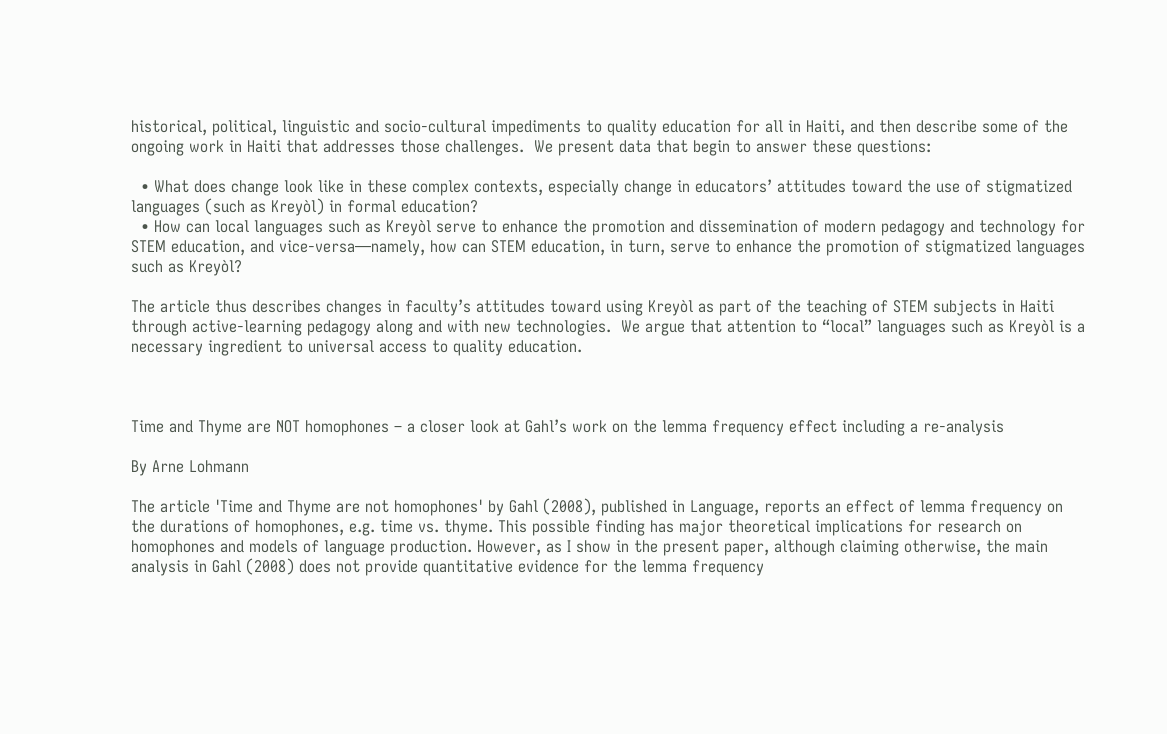historical, political, linguistic and socio-cultural impediments to quality education for all in Haiti, and then describe some of the ongoing work in Haiti that addresses those challenges.  We present data that begin to answer these questions:

  • What does change look like in these complex contexts, especially change in educators’ attitudes toward the use of stigmatized languages (such as Kreyòl) in formal education?
  • How can local languages such as Kreyòl serve to enhance the promotion and dissemination of modern pedagogy and technology for STEM education, and vice-versa—namely, how can STEM education, in turn, serve to enhance the promotion of stigmatized languages such as Kreyòl?

The article thus describes changes in faculty’s attitudes toward using Kreyòl as part of the teaching of STEM subjects in Haiti through active-learning pedagogy along and with new technologies.  We argue that attention to “local” languages such as Kreyòl is a necessary ingredient to universal access to quality education.



Time and Thyme are NOT homophones – a closer look at Gahl’s work on the lemma frequency effect including a re-analysis

By Arne Lohmann

The article 'Time and Thyme are not homophones' by Gahl (2008), published in Language, reports an effect of lemma frequency on the durations of homophones, e.g. time vs. thyme. This possible finding has major theoretical implications for research on homophones and models of language production. However, as I show in the present paper, although claiming otherwise, the main analysis in Gahl (2008) does not provide quantitative evidence for the lemma frequency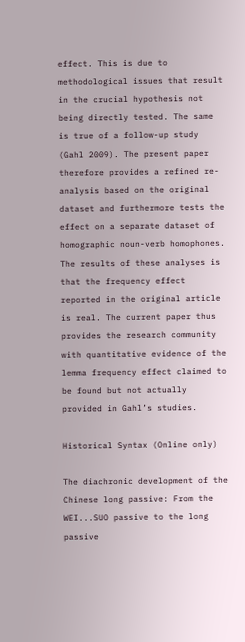effect. This is due to methodological issues that result in the crucial hypothesis not being directly tested. The same is true of a follow-up study (Gahl 2009). The present paper therefore provides a refined re-analysis based on the original dataset and furthermore tests the effect on a separate dataset of homographic noun-verb homophones. The results of these analyses is that the frequency effect reported in the original article is real. The current paper thus provides the research community with quantitative evidence of the lemma frequency effect claimed to be found but not actually provided in Gahl’s studies.

Historical Syntax (Online only)

The diachronic development of the Chinese long passive: From the WEI...SUO passive to the long passive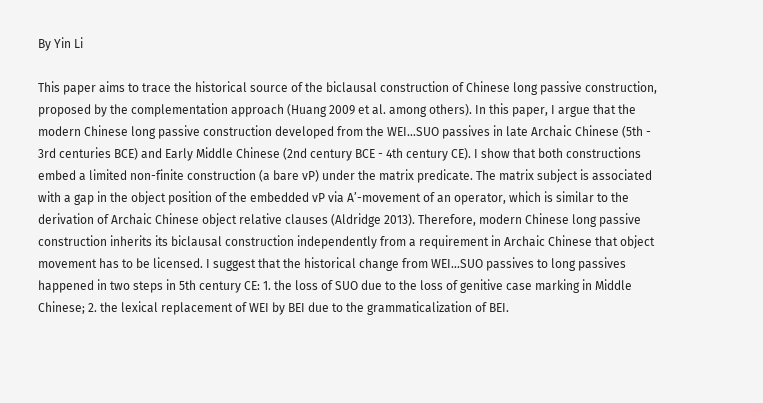By Yin Li

This paper aims to trace the historical source of the biclausal construction of Chinese long passive construction, proposed by the complementation approach (Huang 2009 et al. among others). In this paper, I argue that the modern Chinese long passive construction developed from the WEI…SUO passives in late Archaic Chinese (5th - 3rd centuries BCE) and Early Middle Chinese (2nd century BCE - 4th century CE). I show that both constructions embed a limited non-finite construction (a bare vP) under the matrix predicate. The matrix subject is associated with a gap in the object position of the embedded vP via A’-movement of an operator, which is similar to the derivation of Archaic Chinese object relative clauses (Aldridge 2013). Therefore, modern Chinese long passive construction inherits its biclausal construction independently from a requirement in Archaic Chinese that object movement has to be licensed. I suggest that the historical change from WEI…SUO passives to long passives happened in two steps in 5th century CE: 1. the loss of SUO due to the loss of genitive case marking in Middle Chinese; 2. the lexical replacement of WEI by BEI due to the grammaticalization of BEI.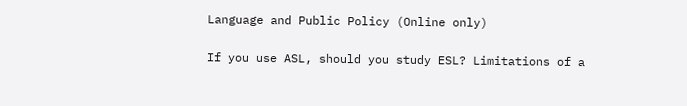Language and Public Policy (Online only)

If you use ASL, should you study ESL? Limitations of a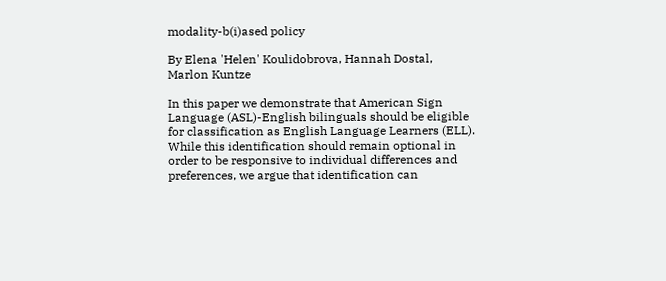modality-b(i)ased policy

By Elena 'Helen' Koulidobrova, Hannah Dostal, Marlon Kuntze

In this paper we demonstrate that American Sign Language (ASL)-English bilinguals should be eligible for classification as English Language Learners (ELL). While this identification should remain optional in order to be responsive to individual differences and preferences, we argue that identification can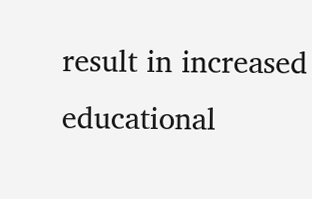result in increased educational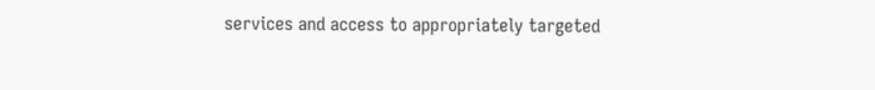services and access to appropriately targeted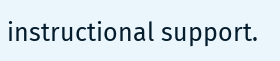instructional support.